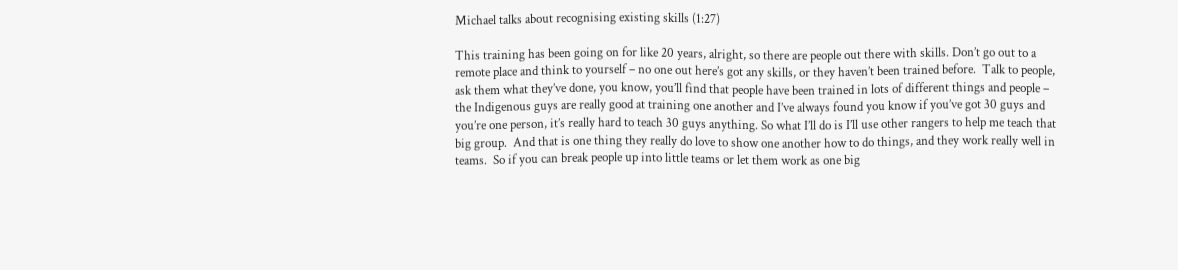Michael talks about recognising existing skills (1:27)

This training has been going on for like 20 years, alright, so there are people out there with skills. Don’t go out to a remote place and think to yourself – no one out here’s got any skills, or they haven’t been trained before.  Talk to people, ask them what they’ve done, you know, you’ll find that people have been trained in lots of different things and people – the Indigenous guys are really good at training one another and I’ve always found you know if you’ve got 30 guys and you’re one person, it’s really hard to teach 30 guys anything. So what I’ll do is I’ll use other rangers to help me teach that big group.  And that is one thing they really do love to show one another how to do things, and they work really well in teams.  So if you can break people up into little teams or let them work as one big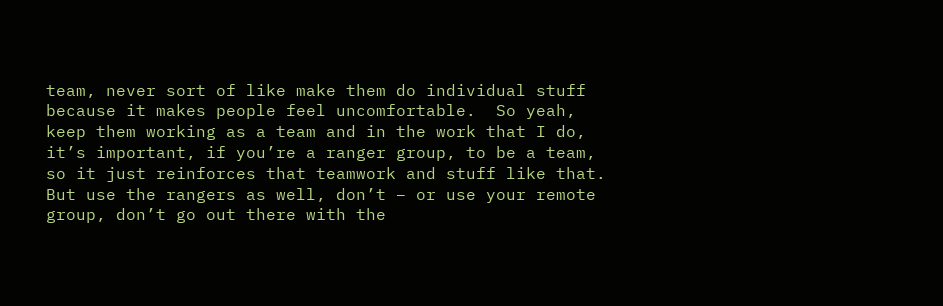team, never sort of like make them do individual stuff because it makes people feel uncomfortable.  So yeah, keep them working as a team and in the work that I do, it’s important, if you’re a ranger group, to be a team, so it just reinforces that teamwork and stuff like that.  But use the rangers as well, don’t – or use your remote group, don’t go out there with the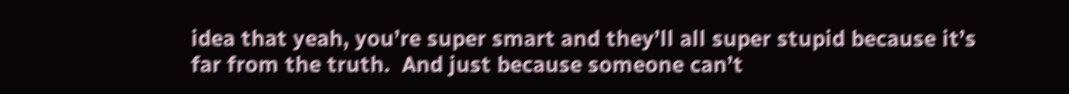idea that yeah, you’re super smart and they’ll all super stupid because it’s far from the truth.  And just because someone can’t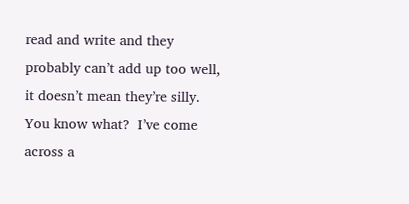read and write and they probably can’t add up too well, it doesn’t mean they’re silly.  You know what?  I’ve come across a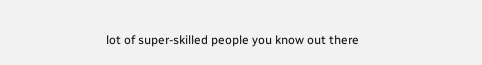lot of super-skilled people you know out there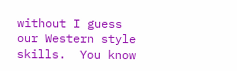without I guess our Western style skills.  You know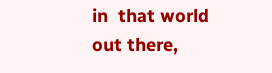in  that world out there,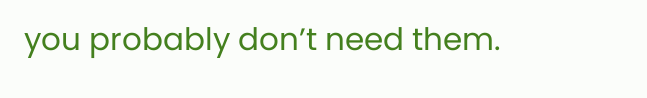you probably don’t need them.